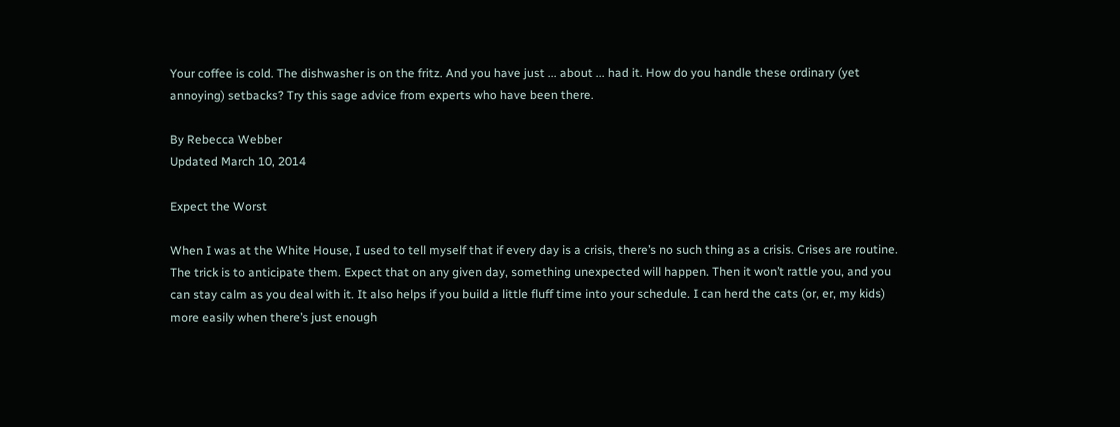Your coffee is cold. The dishwasher is on the fritz. And you have just ... about ... had it. How do you handle these ordinary (yet annoying) setbacks? Try this sage advice from experts who have been there.

By Rebecca Webber
Updated March 10, 2014

Expect the Worst

When I was at the White House, I used to tell myself that if every day is a crisis, there’s no such thing as a crisis. Crises are routine. The trick is to anticipate them. Expect that on any given day, something unexpected will happen. Then it won’t rattle you, and you can stay calm as you deal with it. It also helps if you build a little fluff time into your schedule. I can herd the cats (or, er, my kids) more easily when there’s just enough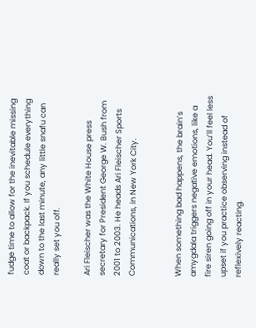fudge time to allow for the inevitable missing coat or backpack. If you schedule everything down to the last minute, any little snafu can really set you off.

Ari Fleischer was the White House press secretary for President George W. Bush from 2001 to 2003. He heads Ari Fleischer Sports Communications, in New York City.


When something bad happens, the brain’s amygdala triggers negative emotions, like a fire siren going off in your head. You’ll feel less upset if you practice observing instead of reflexively reacting.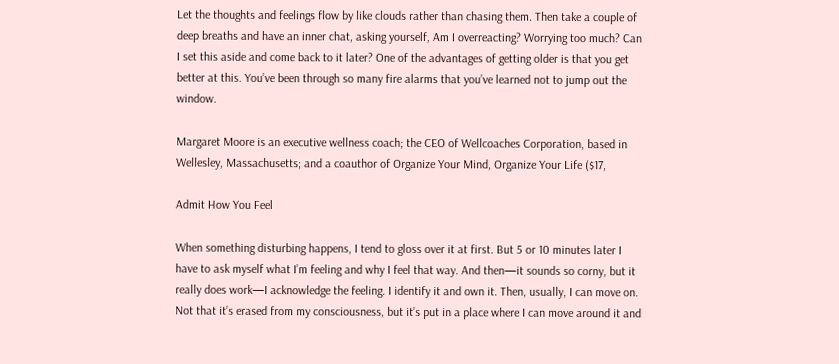Let the thoughts and feelings flow by like clouds rather than chasing them. Then take a couple of deep breaths and have an inner chat, asking yourself, Am I overreacting? Worrying too much? Can I set this aside and come back to it later? One of the advantages of getting older is that you get better at this. You’ve been through so many fire alarms that you’ve learned not to jump out the window.

Margaret Moore is an executive wellness coach; the CEO of Wellcoaches Corporation, based in Wellesley, Massachusetts; and a coauthor of Organize Your Mind, Organize Your Life ($17,

Admit How You Feel

When something disturbing happens, I tend to gloss over it at first. But 5 or 10 minutes later I have to ask myself what I’m feeling and why I feel that way. And then—it sounds so corny, but it really does work—I acknowledge the feeling. I identify it and own it. Then, usually, I can move on. Not that it’s erased from my consciousness, but it’s put in a place where I can move around it and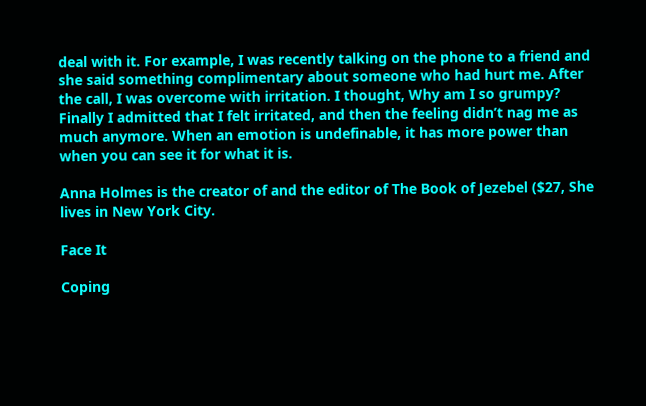deal with it. For example, I was recently talking on the phone to a friend and she said something complimentary about someone who had hurt me. After the call, I was overcome with irritation. I thought, Why am I so grumpy? Finally I admitted that I felt irritated, and then the feeling didn’t nag me as much anymore. When an emotion is undefinable, it has more power than when you can see it for what it is.

Anna Holmes is the creator of and the editor of The Book of Jezebel ($27, She lives in New York City.

Face It

Coping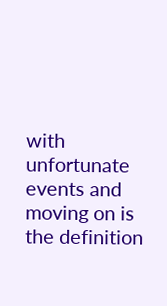with unfortunate events and moving on is the definition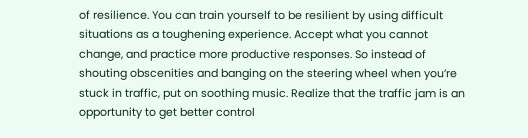of resilience. You can train yourself to be resilient by using difficult situations as a toughening experience. Accept what you cannot change, and practice more productive responses. So instead of shouting obscenities and banging on the steering wheel when you’re stuck in traffic, put on soothing music. Realize that the traffic jam is an opportunity to get better control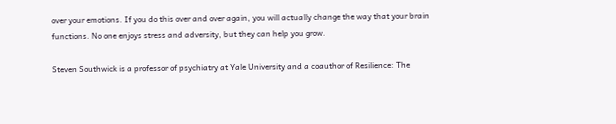over your emotions. If you do this over and over again, you will actually change the way that your brain functions. No one enjoys stress and adversity, but they can help you grow.

Steven Southwick is a professor of psychiatry at Yale University and a coauthor of Resilience: The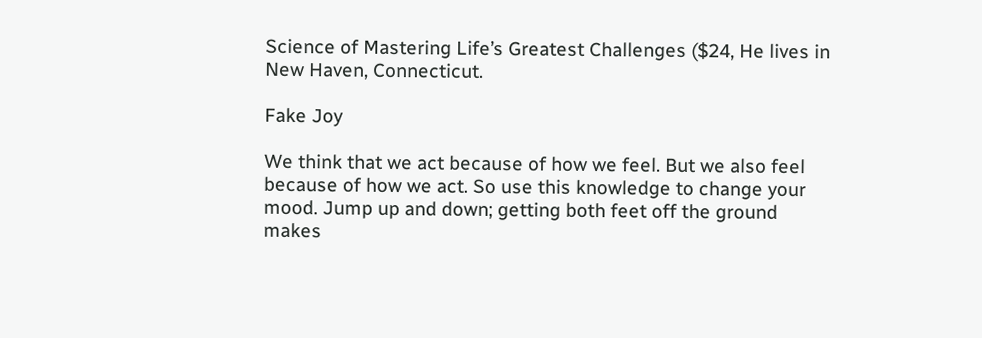Science of Mastering Life’s Greatest Challenges ($24, He lives in New Haven, Connecticut.

Fake Joy

We think that we act because of how we feel. But we also feel because of how we act. So use this knowledge to change your mood. Jump up and down; getting both feet off the ground makes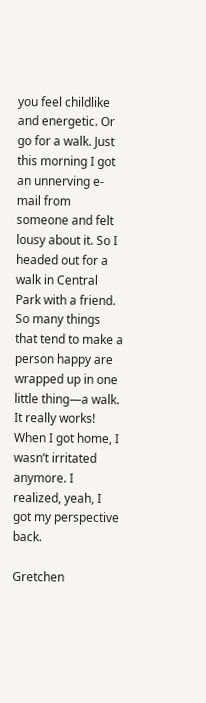you feel childlike and energetic. Or go for a walk. Just this morning I got an unnerving e-mail from someone and felt lousy about it. So I headed out for a walk in Central Park with a friend. So many things that tend to make a person happy are wrapped up in one little thing—a walk. It really works! When I got home, I wasn’t irritated anymore. I realized, yeah, I got my perspective back.

Gretchen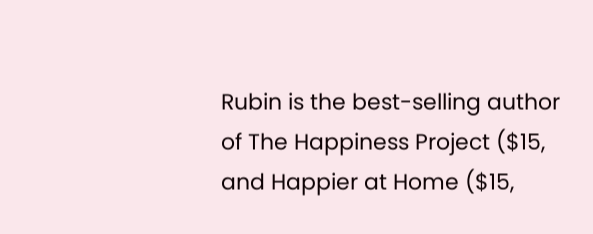Rubin is the best-selling author of The Happiness Project ($15, and Happier at Home ($15,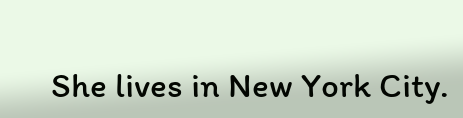She lives in New York City.